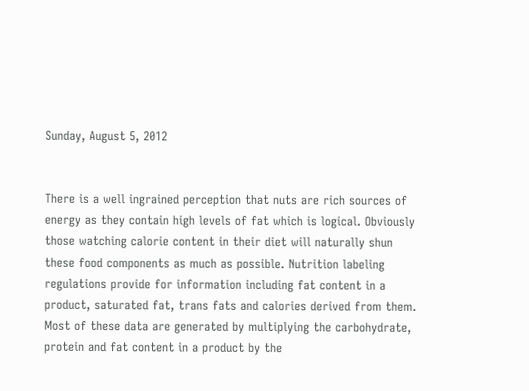Sunday, August 5, 2012


There is a well ingrained perception that nuts are rich sources of energy as they contain high levels of fat which is logical. Obviously those watching calorie content in their diet will naturally shun these food components as much as possible. Nutrition labeling regulations provide for information including fat content in a product, saturated fat, trans fats and calories derived from them. Most of these data are generated by multiplying the carbohydrate, protein and fat content in a product by the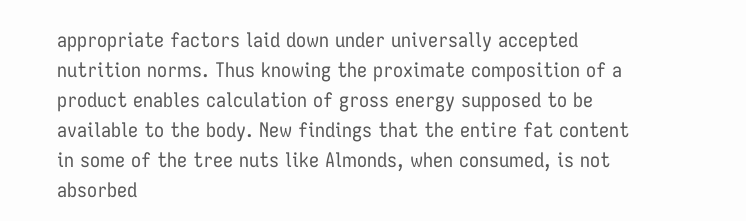appropriate factors laid down under universally accepted nutrition norms. Thus knowing the proximate composition of a product enables calculation of gross energy supposed to be available to the body. New findings that the entire fat content in some of the tree nuts like Almonds, when consumed, is not absorbed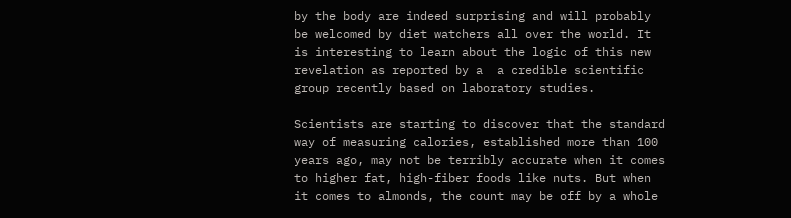by the body are indeed surprising and will probably be welcomed by diet watchers all over the world. It is interesting to learn about the logic of this new revelation as reported by a  a credible scientific group recently based on laboratory studies.

Scientists are starting to discover that the standard way of measuring calories, established more than 100 years ago, may not be terribly accurate when it comes to higher fat, high-fiber foods like nuts. But when it comes to almonds, the count may be off by a whole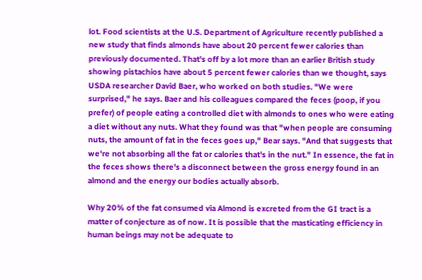lot. Food scientists at the U.S. Department of Agriculture recently published a new study that finds almonds have about 20 percent fewer calories than previously documented. That's off by a lot more than an earlier British study showing pistachios have about 5 percent fewer calories than we thought, says USDA researcher David Baer, who worked on both studies. "We were surprised," he says. Baer and his colleagues compared the feces (poop, if you prefer) of people eating a controlled diet with almonds to ones who were eating a diet without any nuts. What they found was that "when people are consuming nuts, the amount of fat in the feces goes up," Bear says. "And that suggests that we're not absorbing all the fat or calories that's in the nut." In essence, the fat in the feces shows there's a disconnect between the gross energy found in an almond and the energy our bodies actually absorb.

Why 20% of the fat consumed via Almond is excreted from the GI tract is a matter of conjecture as of now. It is possible that the masticating efficiency in human beings may not be adequate to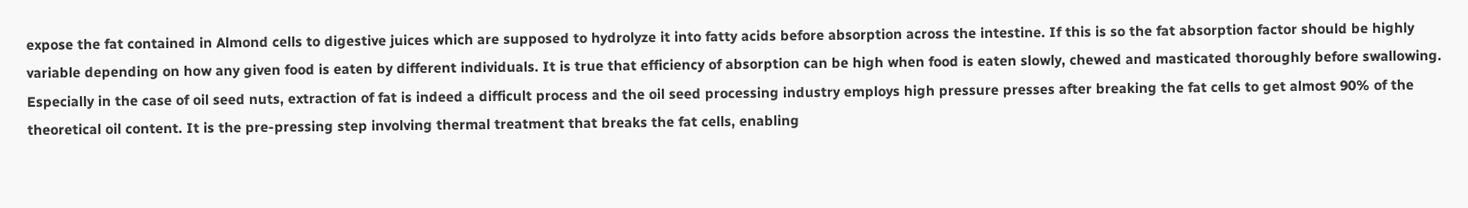expose the fat contained in Almond cells to digestive juices which are supposed to hydrolyze it into fatty acids before absorption across the intestine. If this is so the fat absorption factor should be highly variable depending on how any given food is eaten by different individuals. It is true that efficiency of absorption can be high when food is eaten slowly, chewed and masticated thoroughly before swallowing. Especially in the case of oil seed nuts, extraction of fat is indeed a difficult process and the oil seed processing industry employs high pressure presses after breaking the fat cells to get almost 90% of the theoretical oil content. It is the pre-pressing step involving thermal treatment that breaks the fat cells, enabling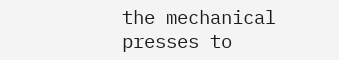the mechanical presses to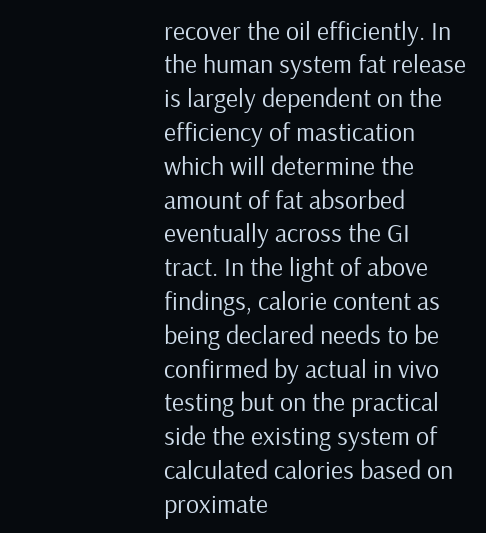recover the oil efficiently. In the human system fat release is largely dependent on the efficiency of mastication which will determine the amount of fat absorbed eventually across the GI tract. In the light of above findings, calorie content as being declared needs to be confirmed by actual in vivo testing but on the practical side the existing system of calculated calories based on proximate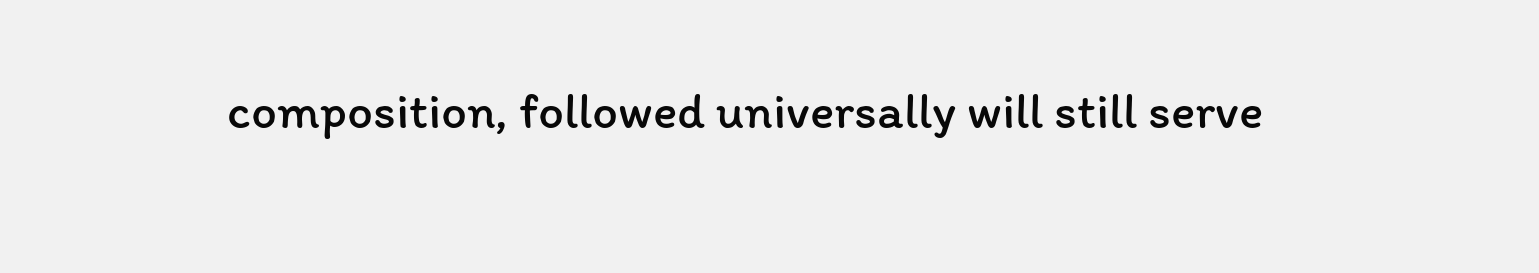composition, followed universally will still serve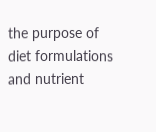the purpose of diet formulations and nutrient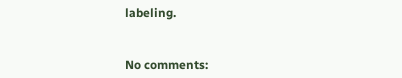labeling.


No comments: